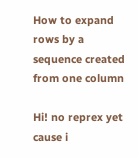How to expand rows by a sequence created from one column

Hi! no reprex yet cause i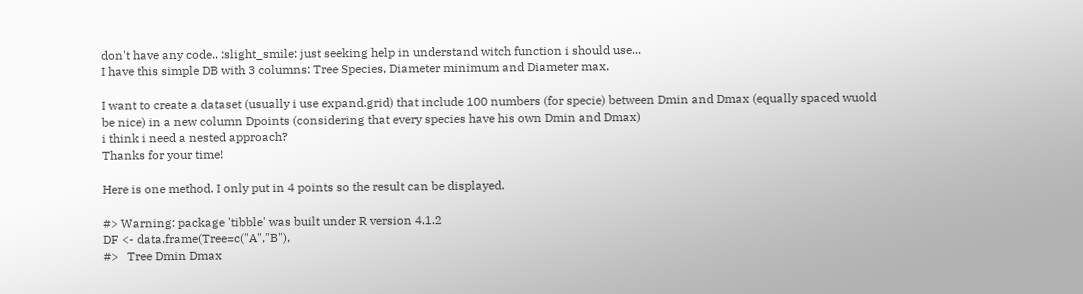don't have any code.. :slight_smile: just seeking help in understand witch function i should use...
I have this simple DB with 3 columns: Tree Species, Diameter minimum and Diameter max.

I want to create a dataset (usually i use expand.grid) that include 100 numbers (for specie) between Dmin and Dmax (equally spaced wuold be nice) in a new column Dpoints (considering that every species have his own Dmin and Dmax)
i think i need a nested approach?
Thanks for your time!

Here is one method. I only put in 4 points so the result can be displayed.

#> Warning: package 'tibble' was built under R version 4.1.2
DF <- data.frame(Tree=c("A","B"),
#>   Tree Dmin Dmax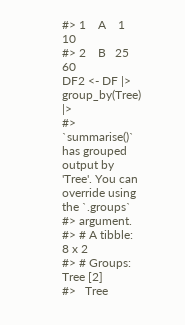#> 1    A    1   10
#> 2    B   25   60
DF2 <- DF |> group_by(Tree) |>
#> `summarise()` has grouped output by 'Tree'. You can override using the `.groups`
#> argument.
#> # A tibble: 8 x 2
#> # Groups:   Tree [2]
#>   Tree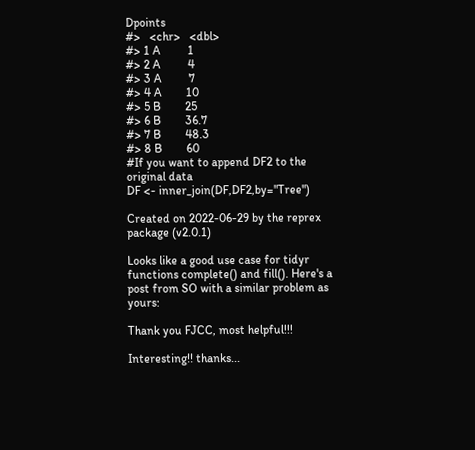Dpoints
#>   <chr>   <dbl>
#> 1 A         1
#> 2 A         4
#> 3 A         7
#> 4 A        10
#> 5 B        25
#> 6 B        36.7
#> 7 B        48.3
#> 8 B        60
#If you want to append DF2 to the original data
DF <- inner_join(DF,DF2,by="Tree")

Created on 2022-06-29 by the reprex package (v2.0.1)

Looks like a good use case for tidyr functions complete() and fill(). Here's a post from SO with a similar problem as yours:

Thank you FJCC, most helpful!!!

Interesting!! thanks...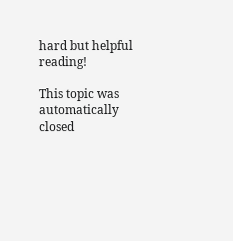hard but helpful reading!

This topic was automatically closed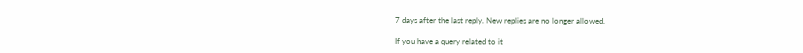7 days after the last reply. New replies are no longer allowed.

If you have a query related to it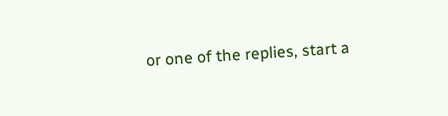or one of the replies, start a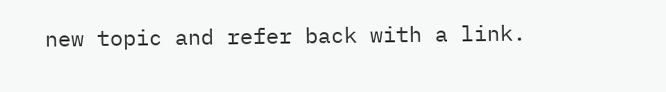new topic and refer back with a link.